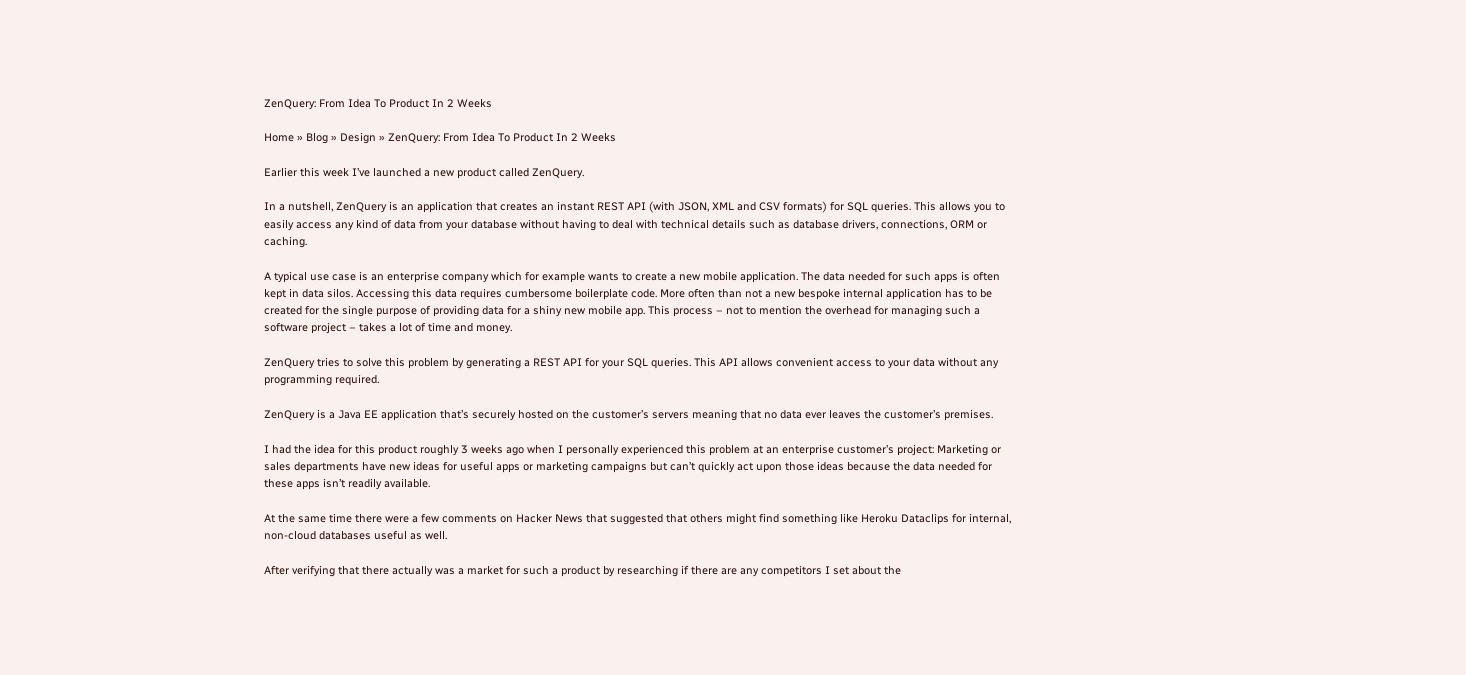ZenQuery: From Idea To Product In 2 Weeks

Home » Blog » Design » ZenQuery: From Idea To Product In 2 Weeks

Earlier this week I’ve launched a new product called ZenQuery.

In a nutshell, ZenQuery is an application that creates an instant REST API (with JSON, XML and CSV formats) for SQL queries. This allows you to easily access any kind of data from your database without having to deal with technical details such as database drivers, connections, ORM or caching.

A typical use case is an enterprise company which for example wants to create a new mobile application. The data needed for such apps is often kept in data silos. Accessing this data requires cumbersome boilerplate code. More often than not a new bespoke internal application has to be created for the single purpose of providing data for a shiny new mobile app. This process – not to mention the overhead for managing such a software project – takes a lot of time and money.

ZenQuery tries to solve this problem by generating a REST API for your SQL queries. This API allows convenient access to your data without any programming required.

ZenQuery is a Java EE application that’s securely hosted on the customer’s servers meaning that no data ever leaves the customer’s premises.

I had the idea for this product roughly 3 weeks ago when I personally experienced this problem at an enterprise customer’s project: Marketing or sales departments have new ideas for useful apps or marketing campaigns but can’t quickly act upon those ideas because the data needed for these apps isn’t readily available.

At the same time there were a few comments on Hacker News that suggested that others might find something like Heroku Dataclips for internal, non-cloud databases useful as well.

After verifying that there actually was a market for such a product by researching if there are any competitors I set about the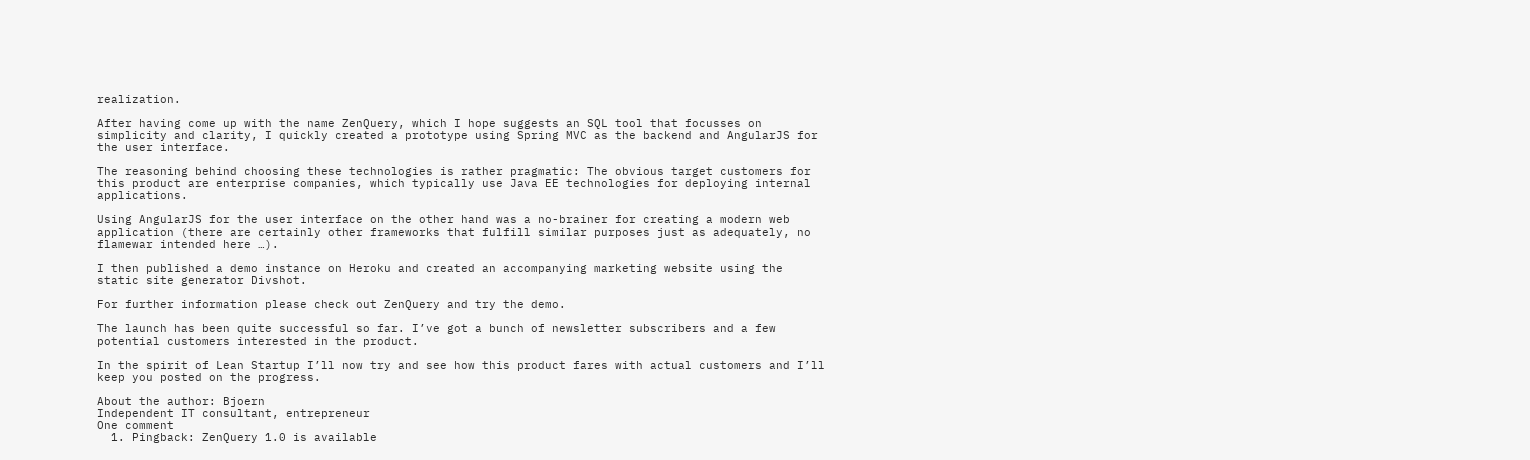realization.

After having come up with the name ZenQuery, which I hope suggests an SQL tool that focusses on simplicity and clarity, I quickly created a prototype using Spring MVC as the backend and AngularJS for the user interface.

The reasoning behind choosing these technologies is rather pragmatic: The obvious target customers for this product are enterprise companies, which typically use Java EE technologies for deploying internal applications.

Using AngularJS for the user interface on the other hand was a no-brainer for creating a modern web application (there are certainly other frameworks that fulfill similar purposes just as adequately, no flamewar intended here …).

I then published a demo instance on Heroku and created an accompanying marketing website using the static site generator Divshot.

For further information please check out ZenQuery and try the demo.

The launch has been quite successful so far. I’ve got a bunch of newsletter subscribers and a few potential customers interested in the product.

In the spirit of Lean Startup I’ll now try and see how this product fares with actual customers and I’ll keep you posted on the progress.

About the author: Bjoern
Independent IT consultant, entrepreneur
One comment
  1. Pingback: ZenQuery 1.0 is available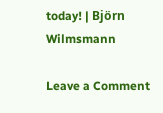today! | Björn Wilmsmann

Leave a Comment